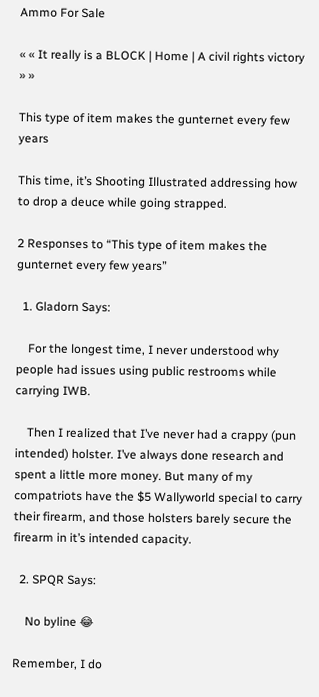Ammo For Sale

« « It really is a BLOCK | Home | A civil rights victory » »

This type of item makes the gunternet every few years

This time, it’s Shooting Illustrated addressing how to drop a deuce while going strapped.

2 Responses to “This type of item makes the gunternet every few years”

  1. Gladorn Says:

    For the longest time, I never understood why people had issues using public restrooms while carrying IWB.

    Then I realized that I’ve never had a crappy (pun intended) holster. I’ve always done research and spent a little more money. But many of my compatriots have the $5 Wallyworld special to carry their firearm, and those holsters barely secure the firearm in it’s intended capacity.

  2. SPQR Says:

    No byline 😂

Remember, I do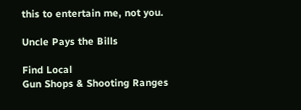this to entertain me, not you.

Uncle Pays the Bills

Find Local
Gun Shops & Shooting Ranges